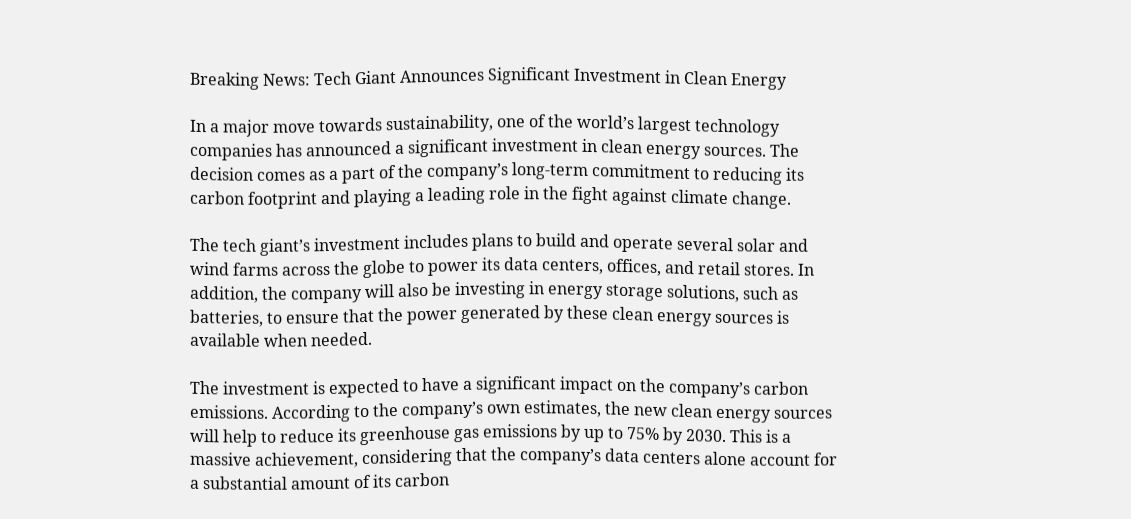Breaking News: Tech Giant Announces Significant Investment in Clean Energy

In a major move towards sustainability, one of the world’s largest technology companies has announced a significant investment in clean energy sources. The decision comes as a part of the company’s long-term commitment to reducing its carbon footprint and playing a leading role in the fight against climate change.

The tech giant’s investment includes plans to build and operate several solar and wind farms across the globe to power its data centers, offices, and retail stores. In addition, the company will also be investing in energy storage solutions, such as batteries, to ensure that the power generated by these clean energy sources is available when needed.

The investment is expected to have a significant impact on the company’s carbon emissions. According to the company’s own estimates, the new clean energy sources will help to reduce its greenhouse gas emissions by up to 75% by 2030. This is a massive achievement, considering that the company’s data centers alone account for a substantial amount of its carbon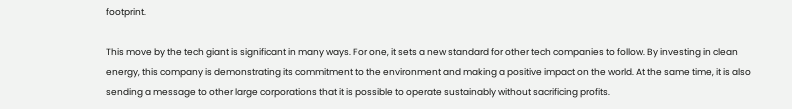footprint.

This move by the tech giant is significant in many ways. For one, it sets a new standard for other tech companies to follow. By investing in clean energy, this company is demonstrating its commitment to the environment and making a positive impact on the world. At the same time, it is also sending a message to other large corporations that it is possible to operate sustainably without sacrificing profits.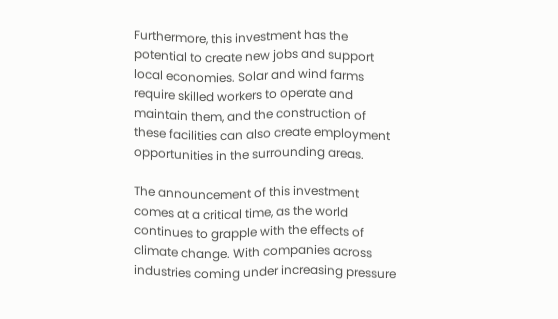Furthermore, this investment has the potential to create new jobs and support local economies. Solar and wind farms require skilled workers to operate and maintain them, and the construction of these facilities can also create employment opportunities in the surrounding areas.

The announcement of this investment comes at a critical time, as the world continues to grapple with the effects of climate change. With companies across industries coming under increasing pressure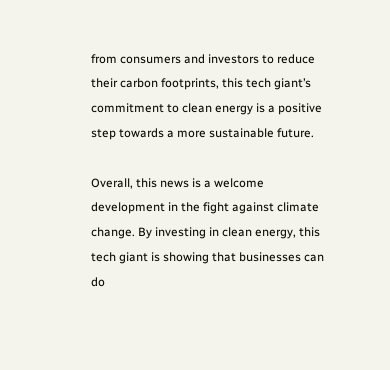from consumers and investors to reduce their carbon footprints, this tech giant’s commitment to clean energy is a positive step towards a more sustainable future.

Overall, this news is a welcome development in the fight against climate change. By investing in clean energy, this tech giant is showing that businesses can do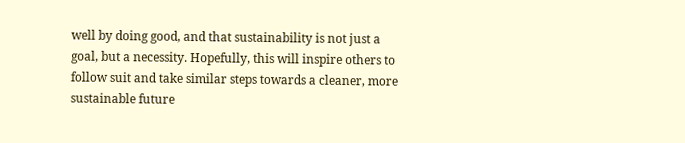well by doing good, and that sustainability is not just a goal, but a necessity. Hopefully, this will inspire others to follow suit and take similar steps towards a cleaner, more sustainable future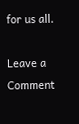for us all.

Leave a Comment